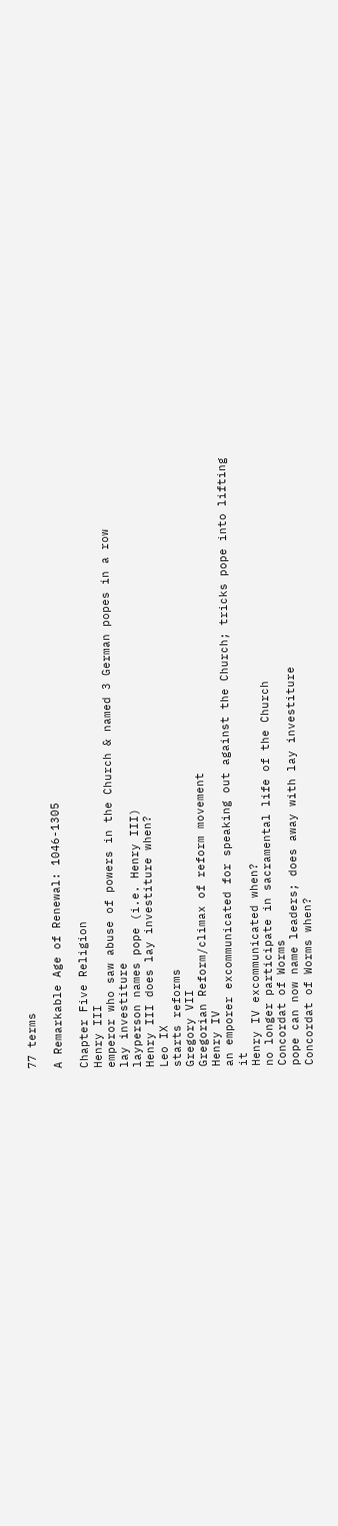77 terms

A Remarkable Age of Renewal: 1046-1305

Chapter Five Religion
Henry III
emperor who saw abuse of powers in the Church & named 3 German popes in a row
lay investiture
layperson names pope (i.e. Henry III)
Henry III does lay investiture when?
Leo IX
starts reforms
Gregory VII
Gregorian Reform/climax of reform movement
Henry IV
an emporer excommunicated for speaking out against the Church; tricks pope into lifting it
Henry IV excommunicated when?
no longer participate in sacramental life of the Church
Concordat of Worms
pope can now name leaders; does away with lay investiture
Concordat of Worms when?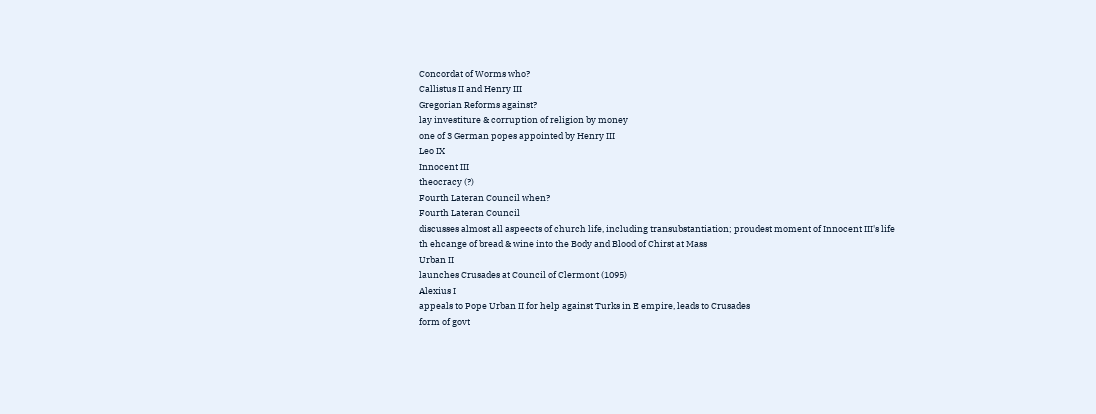Concordat of Worms who?
Callistus II and Henry III
Gregorian Reforms against?
lay investiture & corruption of religion by money
one of 3 German popes appointed by Henry III
Leo IX
Innocent III
theocracy (?)
Fourth Lateran Council when?
Fourth Lateran Council
discusses almost all aspeects of church life, including transubstantiation; proudest moment of Innocent III's life
th ehcange of bread & wine into the Body and Blood of Chirst at Mass
Urban II
launches Crusades at Council of Clermont (1095)
Alexius I
appeals to Pope Urban II for help against Turks in E empire, leads to Crusades
form of govt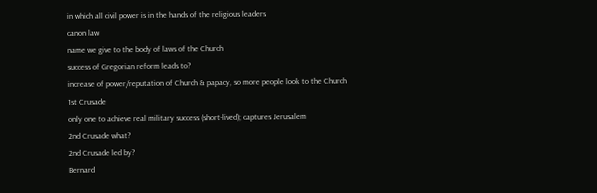in which all civil power is in the hands of the religious leaders
canon law
name we give to the body of laws of the Church
success of Gregorian reform leads to?
increase of power/reputation of Church & papacy, so more people look to the Church
1st Crusade
only one to achieve real military success (short-lived); captures Jerusalem
2nd Crusade what?
2nd Crusade led by?
Bernard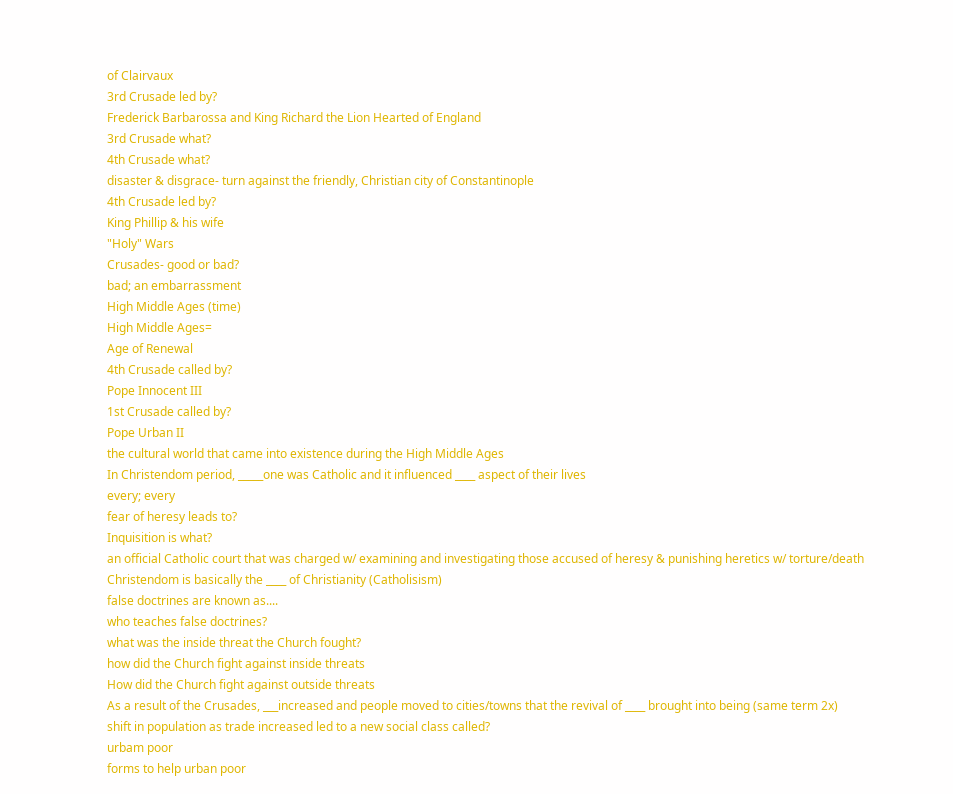of Clairvaux
3rd Crusade led by?
Frederick Barbarossa and King Richard the Lion Hearted of England
3rd Crusade what?
4th Crusade what?
disaster & disgrace- turn against the friendly, Christian city of Constantinople
4th Crusade led by?
King Phillip & his wife
"Holy" Wars
Crusades- good or bad?
bad; an embarrassment
High Middle Ages (time)
High Middle Ages=
Age of Renewal
4th Crusade called by?
Pope Innocent III
1st Crusade called by?
Pope Urban II
the cultural world that came into existence during the High Middle Ages
In Christendom period, _____one was Catholic and it influenced ____ aspect of their lives
every; every
fear of heresy leads to?
Inquisition is what?
an official Catholic court that was charged w/ examining and investigating those accused of heresy & punishing heretics w/ torture/death
Christendom is basically the ____ of Christianity (Catholisism)
false doctrines are known as....
who teaches false doctrines?
what was the inside threat the Church fought?
how did the Church fight against inside threats
How did the Church fight against outside threats
As a result of the Crusades, ___increased and people moved to cities/towns that the revival of ____ brought into being (same term 2x)
shift in population as trade increased led to a new social class called?
urbam poor
forms to help urban poor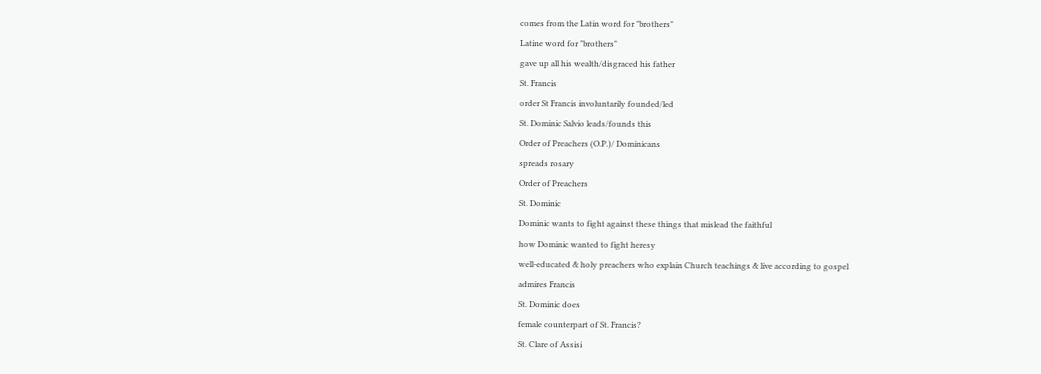comes from the Latin word for "brothers"
Latine word for "brothers"
gave up all his wealth/disgraced his father
St. Francis
order St Francis involuntarily founded/led
St. Dominic Salvio leads/founds this
Order of Preachers (O.P.)/ Dominicans
spreads rosary
Order of Preachers
St. Dominic
Dominic wants to fight against these things that mislead the faithful
how Dominic wanted to fight heresy
well-educated & holy preachers who explain Church teachings & live according to gospel
admires Francis
St. Dominic does
female counterpart of St. Francis?
St. Clare of Assisi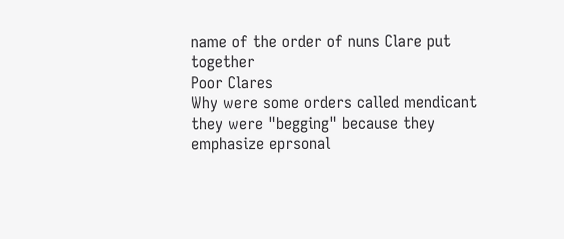name of the order of nuns Clare put together
Poor Clares
Why were some orders called mendicant
they were "begging" because they emphasize eprsonal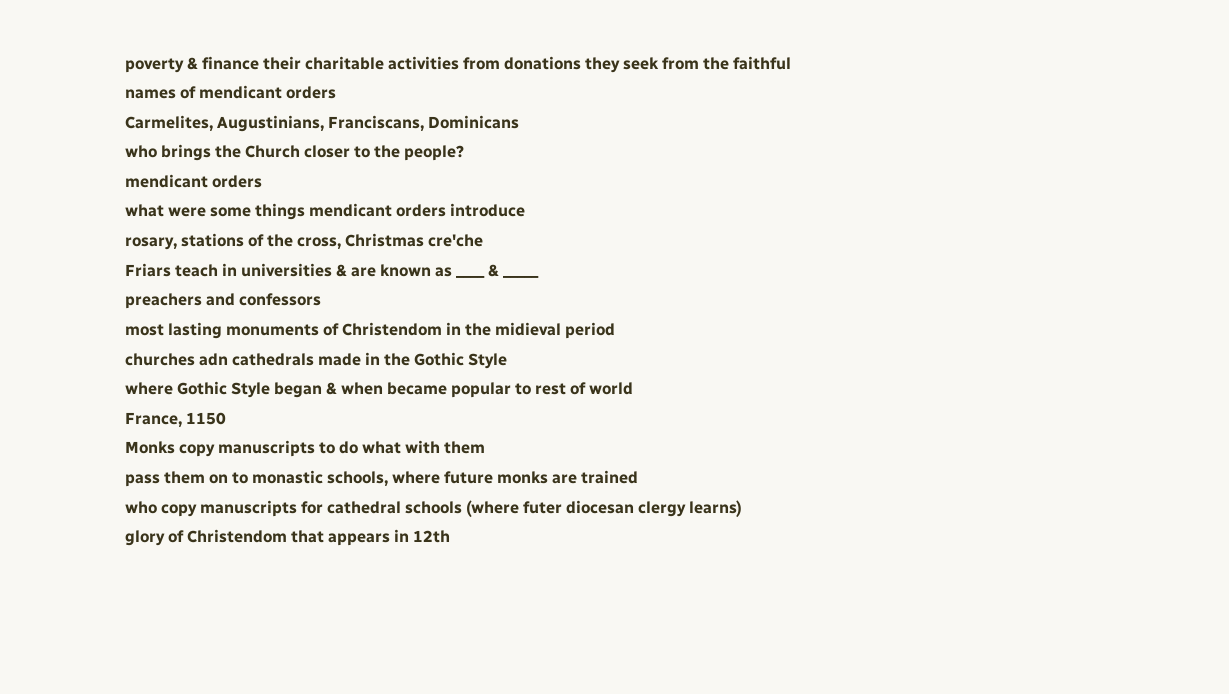poverty & finance their charitable activities from donations they seek from the faithful
names of mendicant orders
Carmelites, Augustinians, Franciscans, Dominicans
who brings the Church closer to the people?
mendicant orders
what were some things mendicant orders introduce
rosary, stations of the cross, Christmas cre'che
Friars teach in universities & are known as ____ & _____
preachers and confessors
most lasting monuments of Christendom in the midieval period
churches adn cathedrals made in the Gothic Style
where Gothic Style began & when became popular to rest of world
France, 1150
Monks copy manuscripts to do what with them
pass them on to monastic schools, where future monks are trained
who copy manuscripts for cathedral schools (where futer diocesan clergy learns)
glory of Christendom that appears in 12th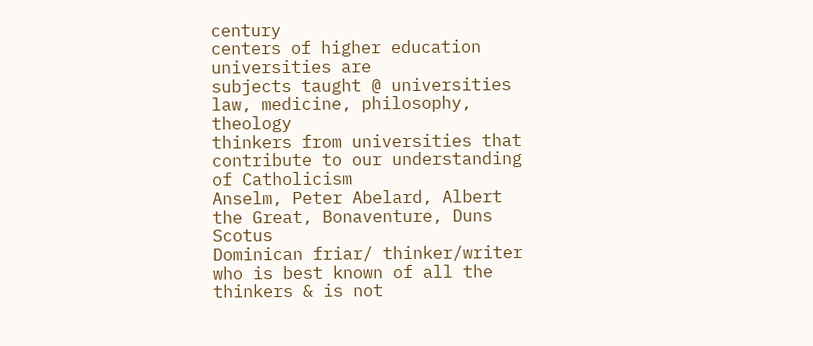century
centers of higher education
universities are
subjects taught @ universities
law, medicine, philosophy, theology
thinkers from universities that contribute to our understanding of Catholicism
Anselm, Peter Abelard, Albert the Great, Bonaventure, Duns Scotus
Dominican friar/ thinker/writer who is best known of all the thinkers & is not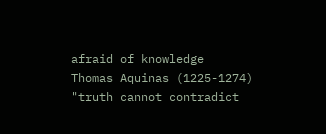afraid of knowledge
Thomas Aquinas (1225-1274)
"truth cannot contradict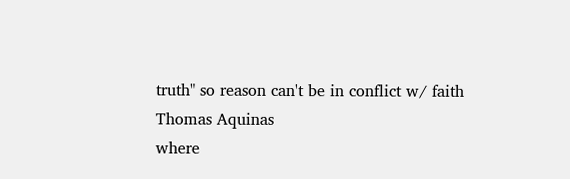truth" so reason can't be in conflict w/ faith
Thomas Aquinas
where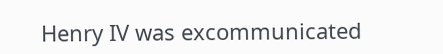Henry IV was excommunicated